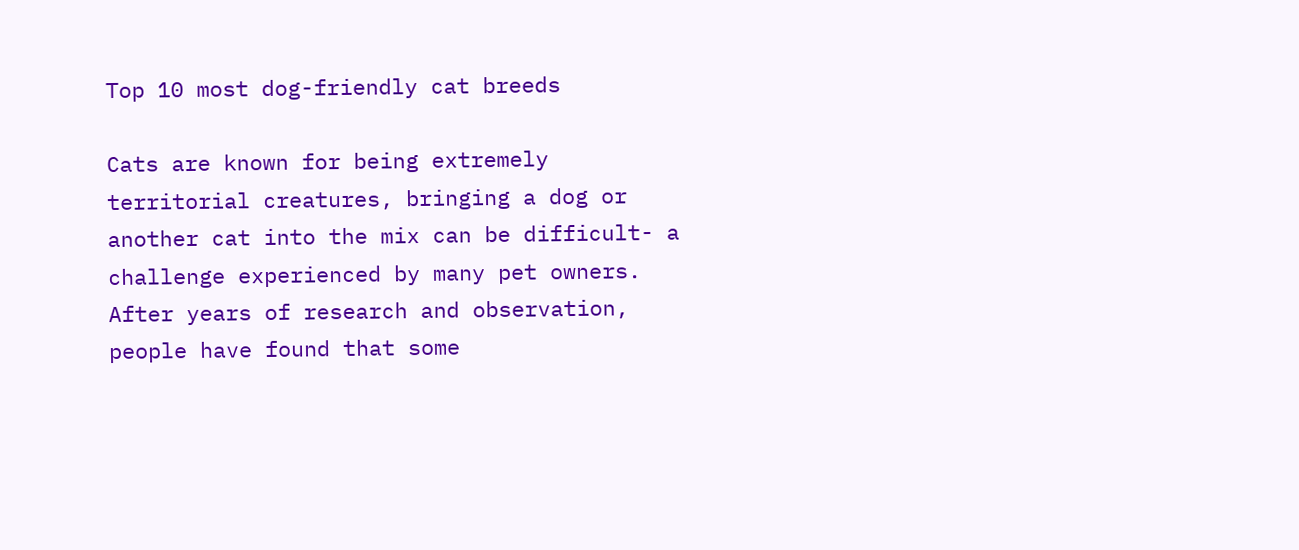Top 10 most dog-friendly cat breeds

Cats are known for being extremely territorial creatures, bringing a dog or another cat into the mix can be difficult- a challenge experienced by many pet owners. After years of research and observation, people have found that some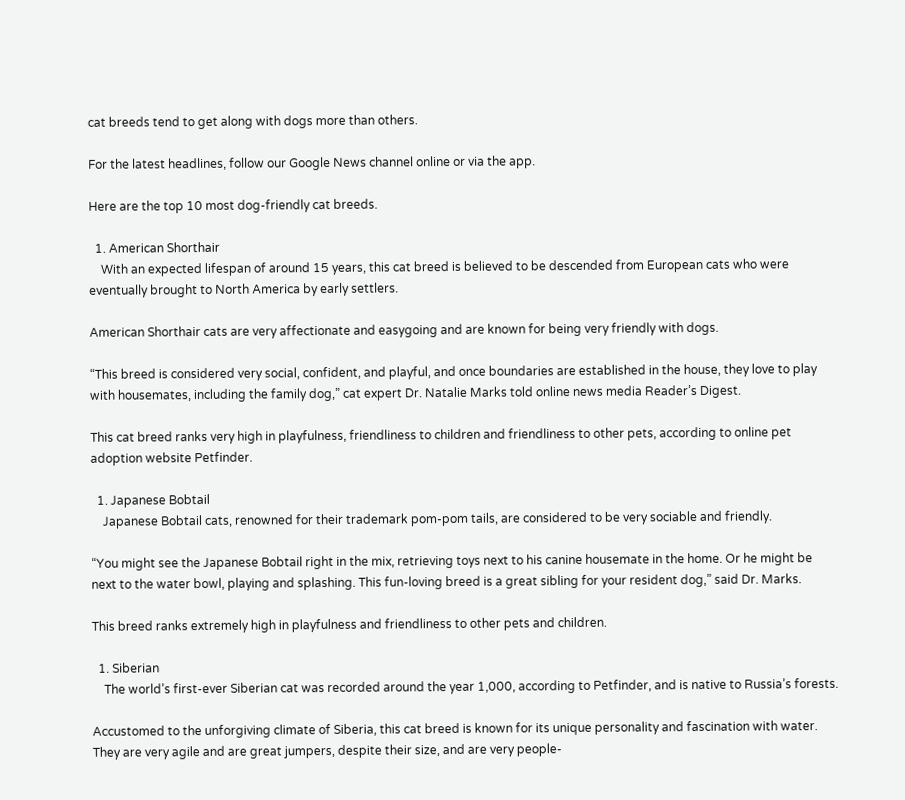cat breeds tend to get along with dogs more than others.

For the latest headlines, follow our Google News channel online or via the app.

Here are the top 10 most dog-friendly cat breeds.

  1. American Shorthair
    With an expected lifespan of around 15 years, this cat breed is believed to be descended from European cats who were eventually brought to North America by early settlers.

American Shorthair cats are very affectionate and easygoing and are known for being very friendly with dogs.

“This breed is considered very social, confident, and playful, and once boundaries are established in the house, they love to play with housemates, including the family dog,” cat expert Dr. Natalie Marks told online news media Reader’s Digest.

This cat breed ranks very high in playfulness, friendliness to children and friendliness to other pets, according to online pet adoption website Petfinder.

  1. Japanese Bobtail
    Japanese Bobtail cats, renowned for their trademark pom-pom tails, are considered to be very sociable and friendly.

“You might see the Japanese Bobtail right in the mix, retrieving toys next to his canine housemate in the home. Or he might be next to the water bowl, playing and splashing. This fun-loving breed is a great sibling for your resident dog,” said Dr. Marks.

This breed ranks extremely high in playfulness and friendliness to other pets and children.

  1. Siberian
    The world’s first-ever Siberian cat was recorded around the year 1,000, according to Petfinder, and is native to Russia’s forests.

Accustomed to the unforgiving climate of Siberia, this cat breed is known for its unique personality and fascination with water. They are very agile and are great jumpers, despite their size, and are very people-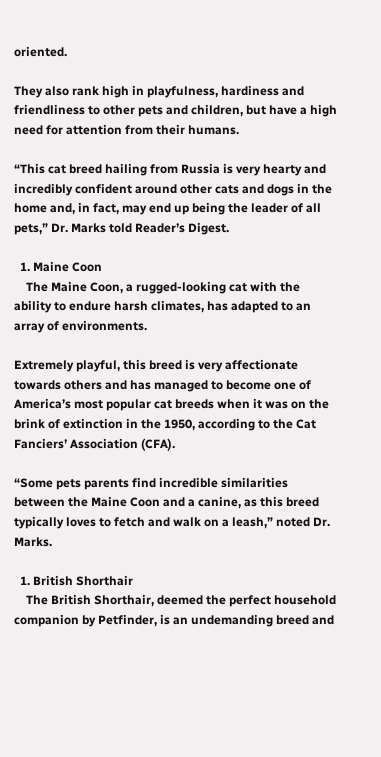oriented.

They also rank high in playfulness, hardiness and friendliness to other pets and children, but have a high need for attention from their humans.

“This cat breed hailing from Russia is very hearty and incredibly confident around other cats and dogs in the home and, in fact, may end up being the leader of all pets,” Dr. Marks told Reader’s Digest.

  1. Maine Coon
    The Maine Coon, a rugged-looking cat with the ability to endure harsh climates, has adapted to an array of environments.

Extremely playful, this breed is very affectionate towards others and has managed to become one of America’s most popular cat breeds when it was on the brink of extinction in the 1950, according to the Cat Fanciers’ Association (CFA).

“Some pets parents find incredible similarities between the Maine Coon and a canine, as this breed typically loves to fetch and walk on a leash,” noted Dr. Marks.

  1. British Shorthair
    The British Shorthair, deemed the perfect household companion by Petfinder, is an undemanding breed and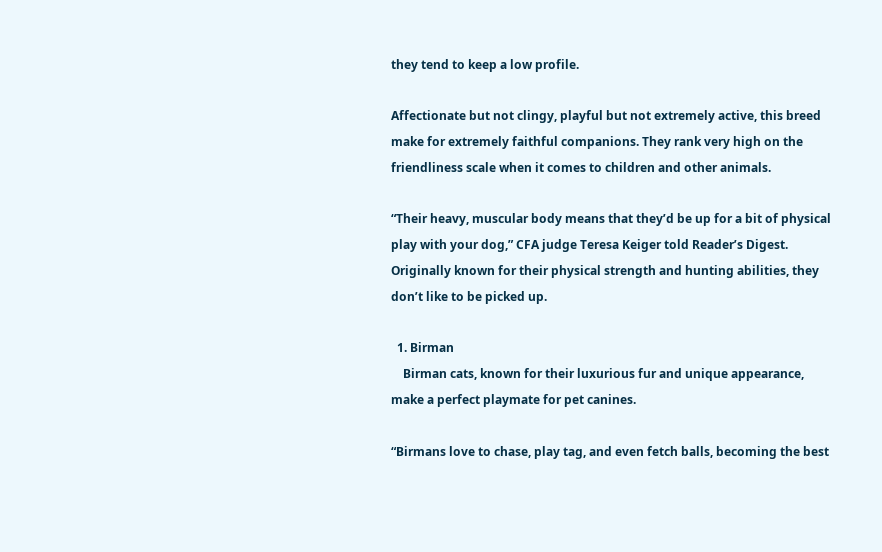they tend to keep a low profile.

Affectionate but not clingy, playful but not extremely active, this breed make for extremely faithful companions. They rank very high on the friendliness scale when it comes to children and other animals.

“Their heavy, muscular body means that they’d be up for a bit of physical play with your dog,” CFA judge Teresa Keiger told Reader’s Digest.
Originally known for their physical strength and hunting abilities, they don’t like to be picked up.

  1. Birman
    Birman cats, known for their luxurious fur and unique appearance, make a perfect playmate for pet canines.

“Birmans love to chase, play tag, and even fetch balls, becoming the best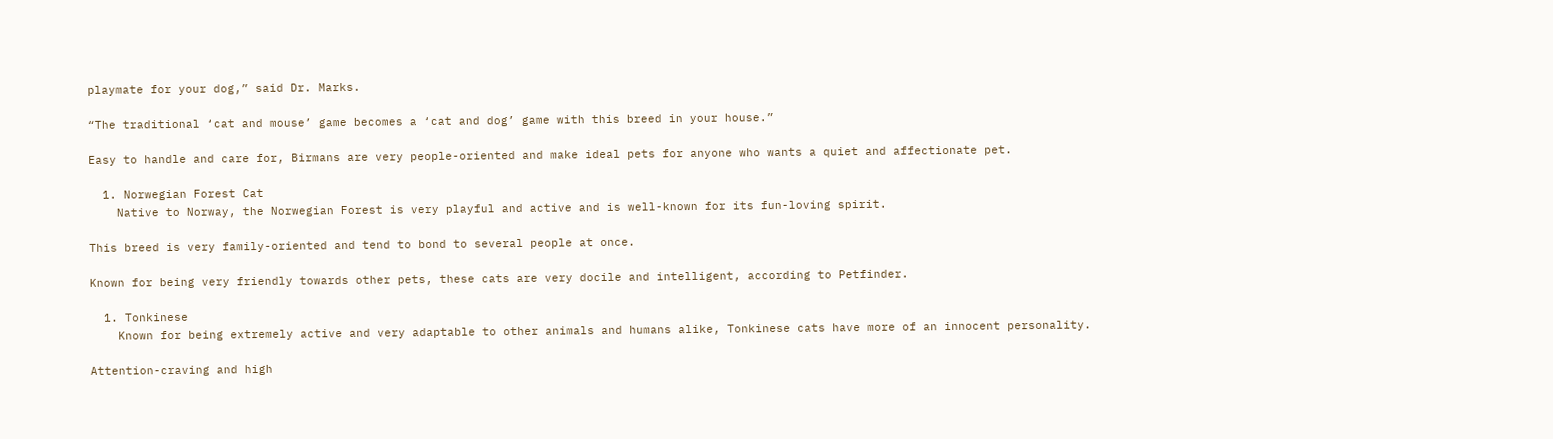playmate for your dog,” said Dr. Marks.

“The traditional ‘cat and mouse’ game becomes a ‘cat and dog’ game with this breed in your house.”

Easy to handle and care for, Birmans are very people-oriented and make ideal pets for anyone who wants a quiet and affectionate pet.

  1. Norwegian Forest Cat
    Native to Norway, the Norwegian Forest is very playful and active and is well-known for its fun-loving spirit.

This breed is very family-oriented and tend to bond to several people at once.

Known for being very friendly towards other pets, these cats are very docile and intelligent, according to Petfinder.

  1. Tonkinese
    Known for being extremely active and very adaptable to other animals and humans alike, Tonkinese cats have more of an innocent personality.

Attention-craving and high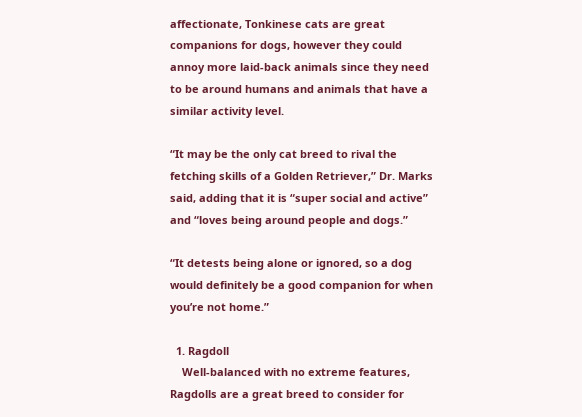affectionate, Tonkinese cats are great companions for dogs, however they could annoy more laid-back animals since they need to be around humans and animals that have a similar activity level.

“It may be the only cat breed to rival the fetching skills of a Golden Retriever,” Dr. Marks said, adding that it is “super social and active” and “loves being around people and dogs.”

“It detests being alone or ignored, so a dog would definitely be a good companion for when you’re not home.”

  1. Ragdoll
    Well-balanced with no extreme features, Ragdolls are a great breed to consider for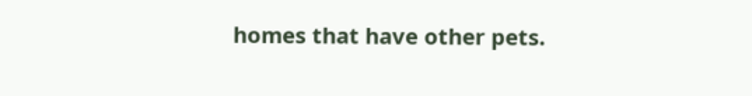homes that have other pets.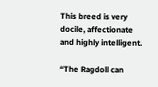This breed is very docile, affectionate and highly intelligent.

“The Ragdoll can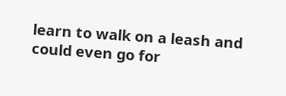learn to walk on a leash and could even go for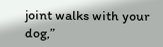joint walks with your dog,”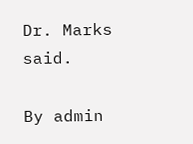Dr. Marks said.

By admin